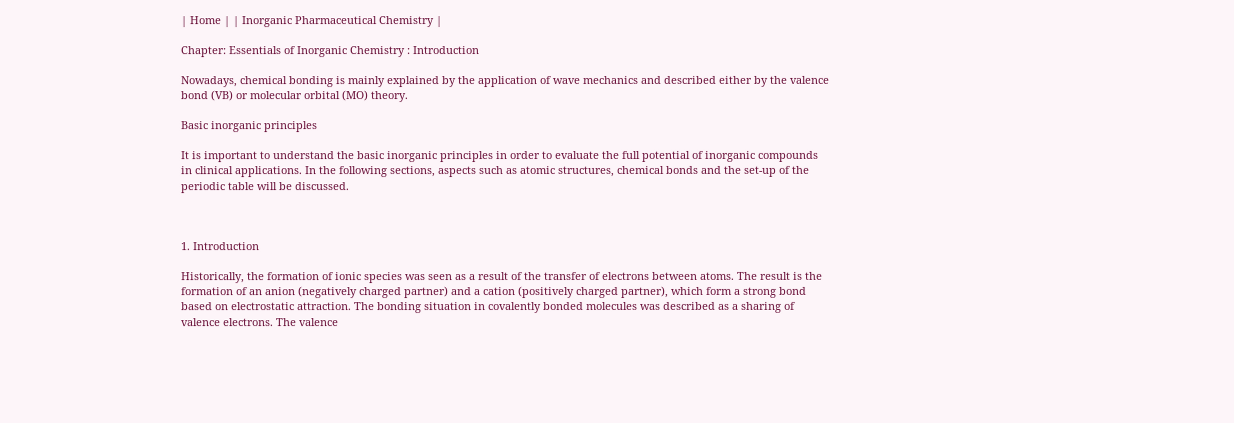| Home | | Inorganic Pharmaceutical Chemistry |

Chapter: Essentials of Inorganic Chemistry : Introduction

Nowadays, chemical bonding is mainly explained by the application of wave mechanics and described either by the valence bond (VB) or molecular orbital (MO) theory.

Basic inorganic principles

It is important to understand the basic inorganic principles in order to evaluate the full potential of inorganic compounds in clinical applications. In the following sections, aspects such as atomic structures, chemical bonds and the set-up of the periodic table will be discussed.



1. Introduction

Historically, the formation of ionic species was seen as a result of the transfer of electrons between atoms. The result is the formation of an anion (negatively charged partner) and a cation (positively charged partner), which form a strong bond based on electrostatic attraction. The bonding situation in covalently bonded molecules was described as a sharing of valence electrons. The valence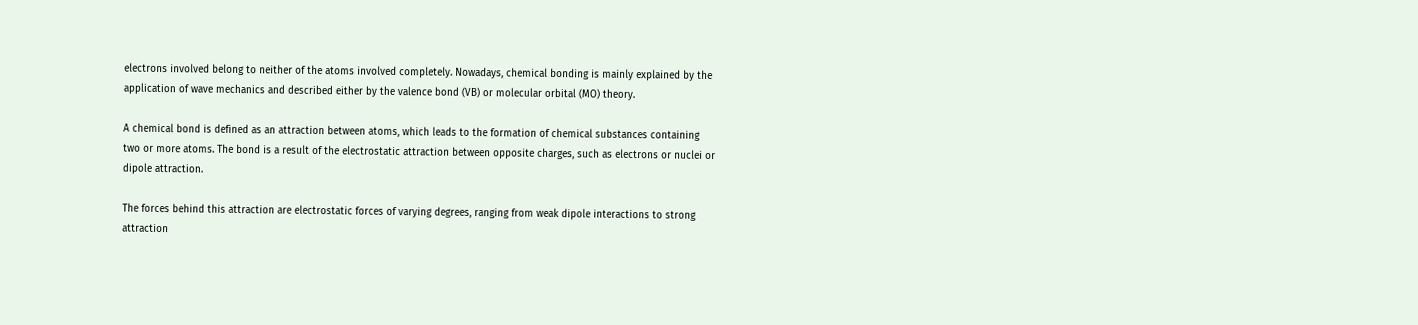electrons involved belong to neither of the atoms involved completely. Nowadays, chemical bonding is mainly explained by the application of wave mechanics and described either by the valence bond (VB) or molecular orbital (MO) theory.

A chemical bond is defined as an attraction between atoms, which leads to the formation of chemical substances containing two or more atoms. The bond is a result of the electrostatic attraction between opposite charges, such as electrons or nuclei or dipole attraction.

The forces behind this attraction are electrostatic forces of varying degrees, ranging from weak dipole interactions to strong attraction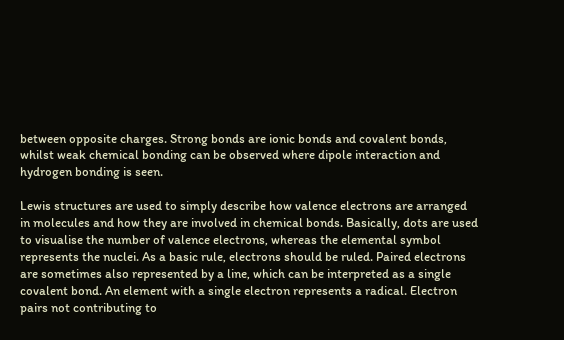between opposite charges. Strong bonds are ionic bonds and covalent bonds, whilst weak chemical bonding can be observed where dipole interaction and hydrogen bonding is seen.

Lewis structures are used to simply describe how valence electrons are arranged in molecules and how they are involved in chemical bonds. Basically, dots are used to visualise the number of valence electrons, whereas the elemental symbol represents the nuclei. As a basic rule, electrons should be ruled. Paired electrons are sometimes also represented by a line, which can be interpreted as a single covalent bond. An element with a single electron represents a radical. Electron pairs not contributing to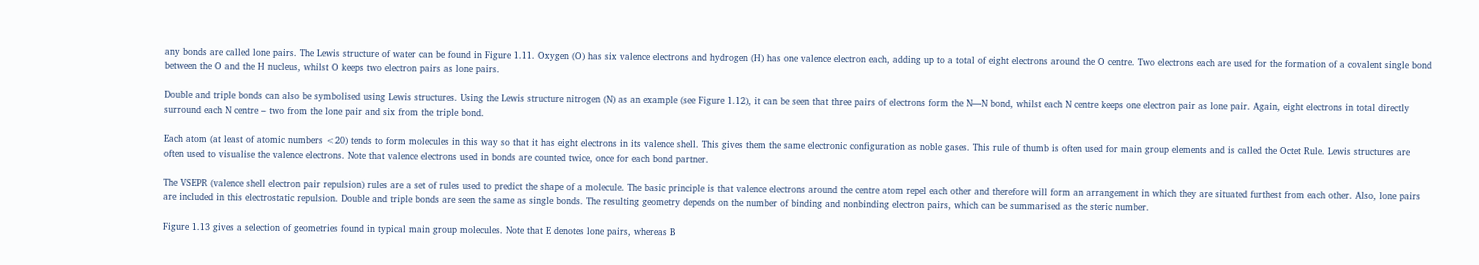any bonds are called lone pairs. The Lewis structure of water can be found in Figure 1.11. Oxygen (O) has six valence electrons and hydrogen (H) has one valence electron each, adding up to a total of eight electrons around the O centre. Two electrons each are used for the formation of a covalent single bond between the O and the H nucleus, whilst O keeps two electron pairs as lone pairs.

Double and triple bonds can also be symbolised using Lewis structures. Using the Lewis structure nitrogen (N) as an example (see Figure 1.12), it can be seen that three pairs of electrons form the N—N bond, whilst each N centre keeps one electron pair as lone pair. Again, eight electrons in total directly surround each N centre – two from the lone pair and six from the triple bond.

Each atom (at least of atomic numbers <20) tends to form molecules in this way so that it has eight electrons in its valence shell. This gives them the same electronic configuration as noble gases. This rule of thumb is often used for main group elements and is called the Octet Rule. Lewis structures are often used to visualise the valence electrons. Note that valence electrons used in bonds are counted twice, once for each bond partner.

The VSEPR (valence shell electron pair repulsion) rules are a set of rules used to predict the shape of a molecule. The basic principle is that valence electrons around the centre atom repel each other and therefore will form an arrangement in which they are situated furthest from each other. Also, lone pairs are included in this electrostatic repulsion. Double and triple bonds are seen the same as single bonds. The resulting geometry depends on the number of binding and nonbinding electron pairs, which can be summarised as the steric number.

Figure 1.13 gives a selection of geometries found in typical main group molecules. Note that E denotes lone pairs, whereas B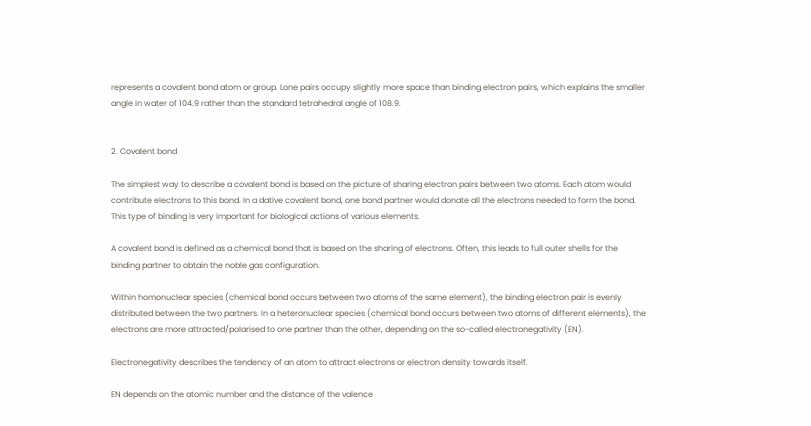represents a covalent bond atom or group. Lone pairs occupy slightly more space than binding electron pairs, which explains the smaller angle in water of 104.9 rather than the standard tetrahedral angle of 108.9.


2. Covalent bond

The simplest way to describe a covalent bond is based on the picture of sharing electron pairs between two atoms. Each atom would contribute electrons to this bond. In a dative covalent bond, one bond partner would donate all the electrons needed to form the bond. This type of binding is very important for biological actions of various elements.

A covalent bond is defined as a chemical bond that is based on the sharing of electrons. Often, this leads to full outer shells for the binding partner to obtain the noble gas configuration.

Within homonuclear species (chemical bond occurs between two atoms of the same element), the binding electron pair is evenly distributed between the two partners. In a heteronuclear species (chemical bond occurs between two atoms of different elements), the electrons are more attracted/polarised to one partner than the other, depending on the so-called electronegativity (EN).

Electronegativity describes the tendency of an atom to attract electrons or electron density towards itself.

EN depends on the atomic number and the distance of the valence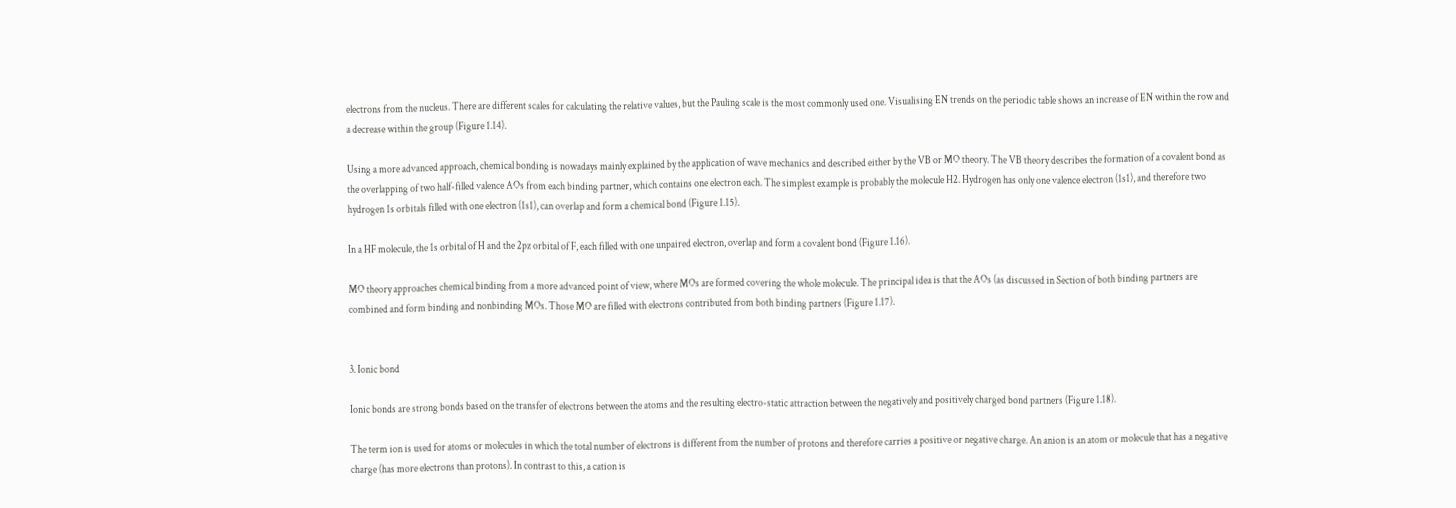electrons from the nucleus. There are different scales for calculating the relative values, but the Pauling scale is the most commonly used one. Visualising EN trends on the periodic table shows an increase of EN within the row and a decrease within the group (Figure 1.14).

Using a more advanced approach, chemical bonding is nowadays mainly explained by the application of wave mechanics and described either by the VB or MO theory. The VB theory describes the formation of a covalent bond as the overlapping of two half-filled valence AOs from each binding partner, which contains one electron each. The simplest example is probably the molecule H2. Hydrogen has only one valence electron (1s1), and therefore two hydrogen 1s orbitals filled with one electron (1s1), can overlap and form a chemical bond (Figure 1.15).

In a HF molecule, the 1s orbital of H and the 2pz orbital of F, each filled with one unpaired electron, overlap and form a covalent bond (Figure 1.16).

MO theory approaches chemical binding from a more advanced point of view, where MOs are formed covering the whole molecule. The principal idea is that the AOs (as discussed in Section of both binding partners are combined and form binding and nonbinding MOs. Those MO are filled with electrons contributed from both binding partners (Figure 1.17).


3. Ionic bond

Ionic bonds are strong bonds based on the transfer of electrons between the atoms and the resulting electro-static attraction between the negatively and positively charged bond partners (Figure 1.18).

The term ion is used for atoms or molecules in which the total number of electrons is different from the number of protons and therefore carries a positive or negative charge. An anion is an atom or molecule that has a negative charge (has more electrons than protons). In contrast to this, a cation is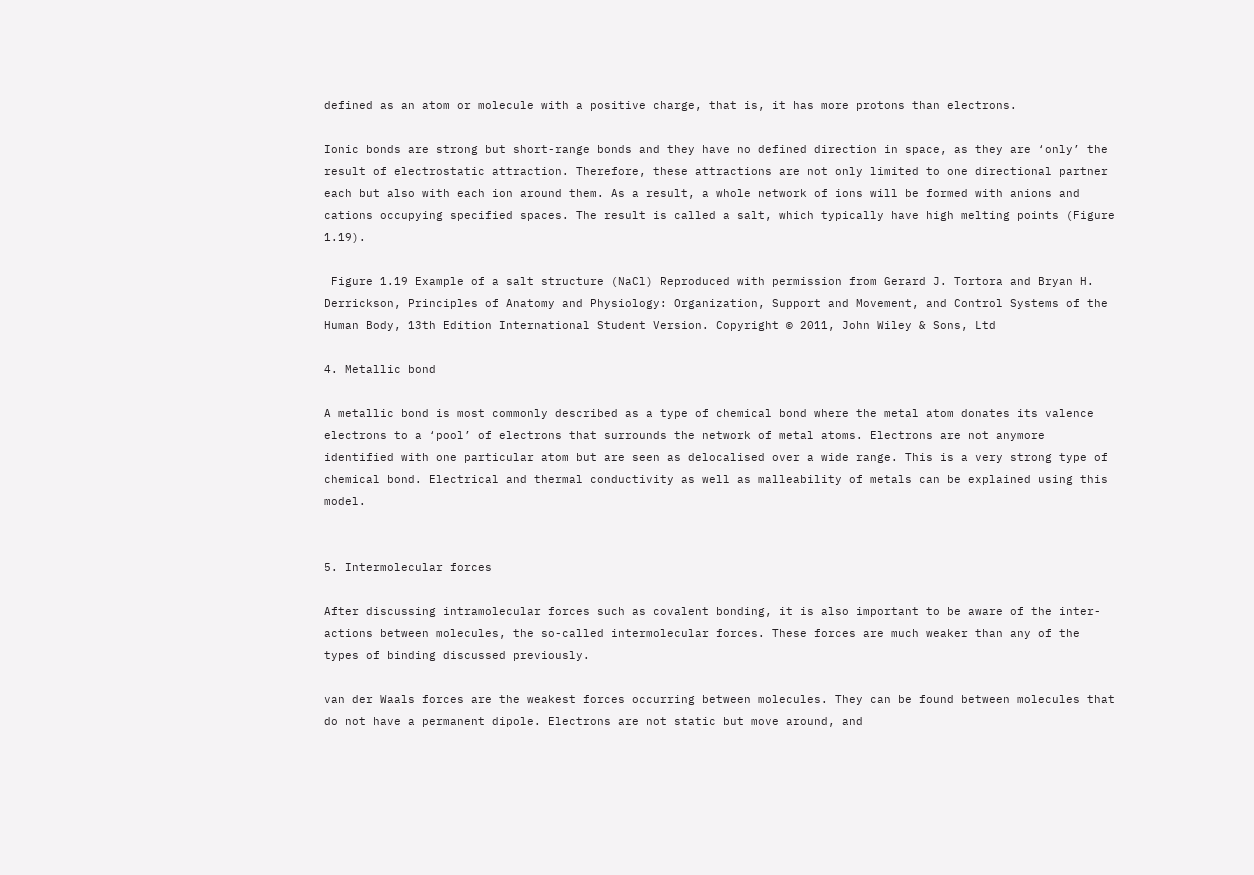defined as an atom or molecule with a positive charge, that is, it has more protons than electrons.

Ionic bonds are strong but short-range bonds and they have no defined direction in space, as they are ‘only’ the result of electrostatic attraction. Therefore, these attractions are not only limited to one directional partner each but also with each ion around them. As a result, a whole network of ions will be formed with anions and cations occupying specified spaces. The result is called a salt, which typically have high melting points (Figure 1.19).

 Figure 1.19 Example of a salt structure (NaCl) Reproduced with permission from Gerard J. Tortora and Bryan H. Derrickson, Principles of Anatomy and Physiology: Organization, Support and Movement, and Control Systems of the Human Body, 13th Edition International Student Version. Copyright © 2011, John Wiley & Sons, Ltd

4. Metallic bond

A metallic bond is most commonly described as a type of chemical bond where the metal atom donates its valence electrons to a ‘pool’ of electrons that surrounds the network of metal atoms. Electrons are not anymore identified with one particular atom but are seen as delocalised over a wide range. This is a very strong type of chemical bond. Electrical and thermal conductivity as well as malleability of metals can be explained using this model.


5. Intermolecular forces

After discussing intramolecular forces such as covalent bonding, it is also important to be aware of the inter-actions between molecules, the so-called intermolecular forces. These forces are much weaker than any of the types of binding discussed previously.

van der Waals forces are the weakest forces occurring between molecules. They can be found between molecules that do not have a permanent dipole. Electrons are not static but move around, and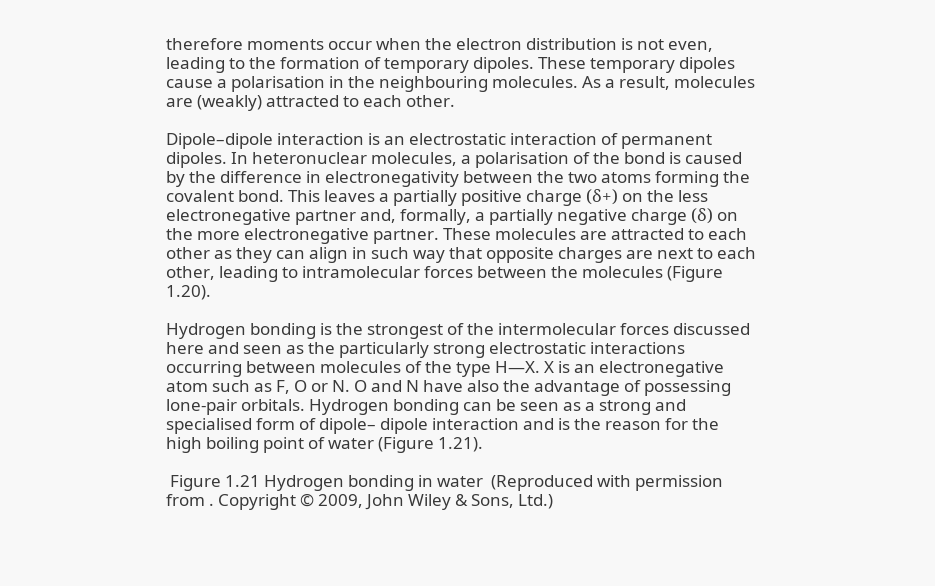therefore moments occur when the electron distribution is not even, leading to the formation of temporary dipoles. These temporary dipoles cause a polarisation in the neighbouring molecules. As a result, molecules are (weakly) attracted to each other.

Dipole–dipole interaction is an electrostatic interaction of permanent dipoles. In heteronuclear molecules, a polarisation of the bond is caused by the difference in electronegativity between the two atoms forming the covalent bond. This leaves a partially positive charge (δ+) on the less electronegative partner and, formally, a partially negative charge (δ) on the more electronegative partner. These molecules are attracted to each other as they can align in such way that opposite charges are next to each other, leading to intramolecular forces between the molecules (Figure 1.20).

Hydrogen bonding is the strongest of the intermolecular forces discussed here and seen as the particularly strong electrostatic interactions occurring between molecules of the type H—X. X is an electronegative atom such as F, O or N. O and N have also the advantage of possessing lone-pair orbitals. Hydrogen bonding can be seen as a strong and specialised form of dipole– dipole interaction and is the reason for the high boiling point of water (Figure 1.21).

 Figure 1.21 Hydrogen bonding in water  (Reproduced with permission from . Copyright © 2009, John Wiley & Sons, Ltd.)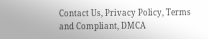Contact Us, Privacy Policy, Terms and Compliant, DMCA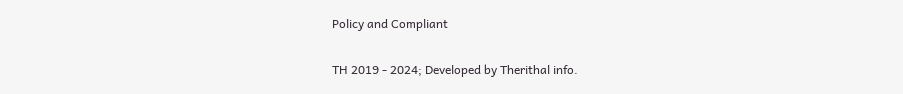Policy and Compliant

TH 2019 - 2024; Developed by Therithal info.